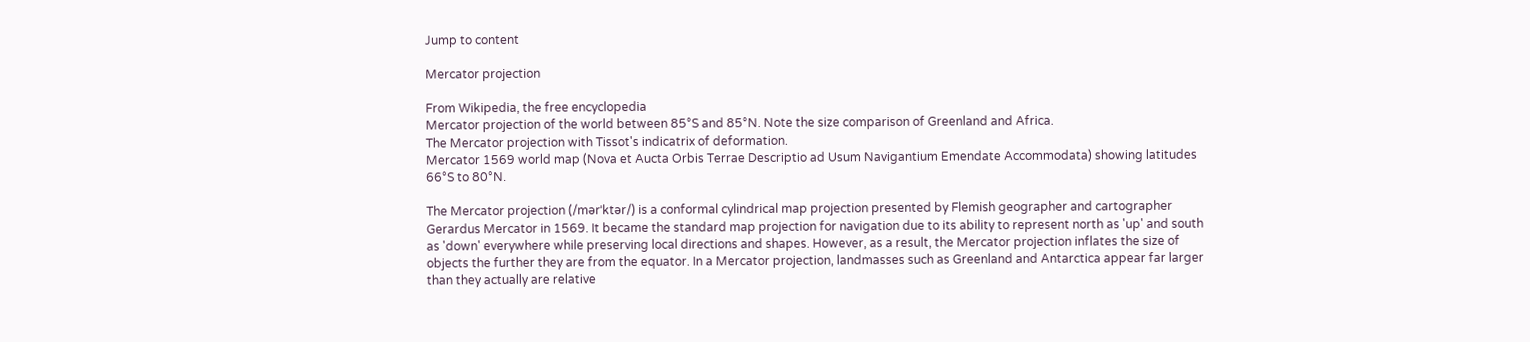Jump to content

Mercator projection

From Wikipedia, the free encyclopedia
Mercator projection of the world between 85°S and 85°N. Note the size comparison of Greenland and Africa.
The Mercator projection with Tissot's indicatrix of deformation.
Mercator 1569 world map (Nova et Aucta Orbis Terrae Descriptio ad Usum Navigantium Emendate Accommodata) showing latitudes 66°S to 80°N.

The Mercator projection (/mərˈktər/) is a conformal cylindrical map projection presented by Flemish geographer and cartographer Gerardus Mercator in 1569. It became the standard map projection for navigation due to its ability to represent north as 'up' and south as 'down' everywhere while preserving local directions and shapes. However, as a result, the Mercator projection inflates the size of objects the further they are from the equator. In a Mercator projection, landmasses such as Greenland and Antarctica appear far larger than they actually are relative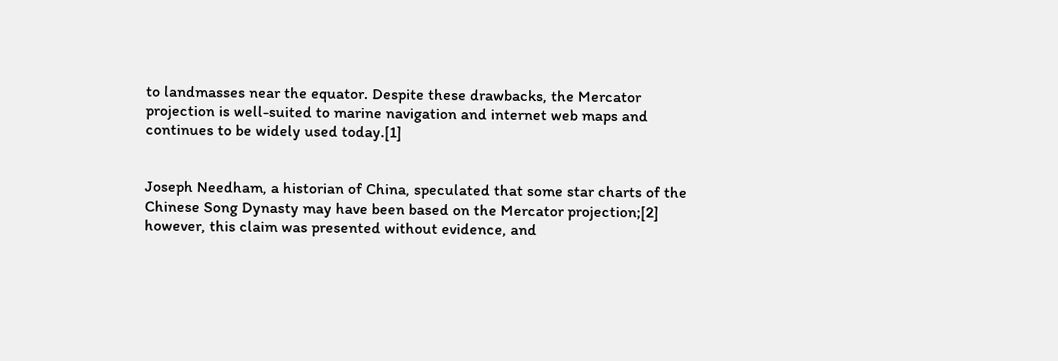to landmasses near the equator. Despite these drawbacks, the Mercator projection is well-suited to marine navigation and internet web maps and continues to be widely used today.[1]


Joseph Needham, a historian of China, speculated that some star charts of the Chinese Song Dynasty may have been based on the Mercator projection;[2] however, this claim was presented without evidence, and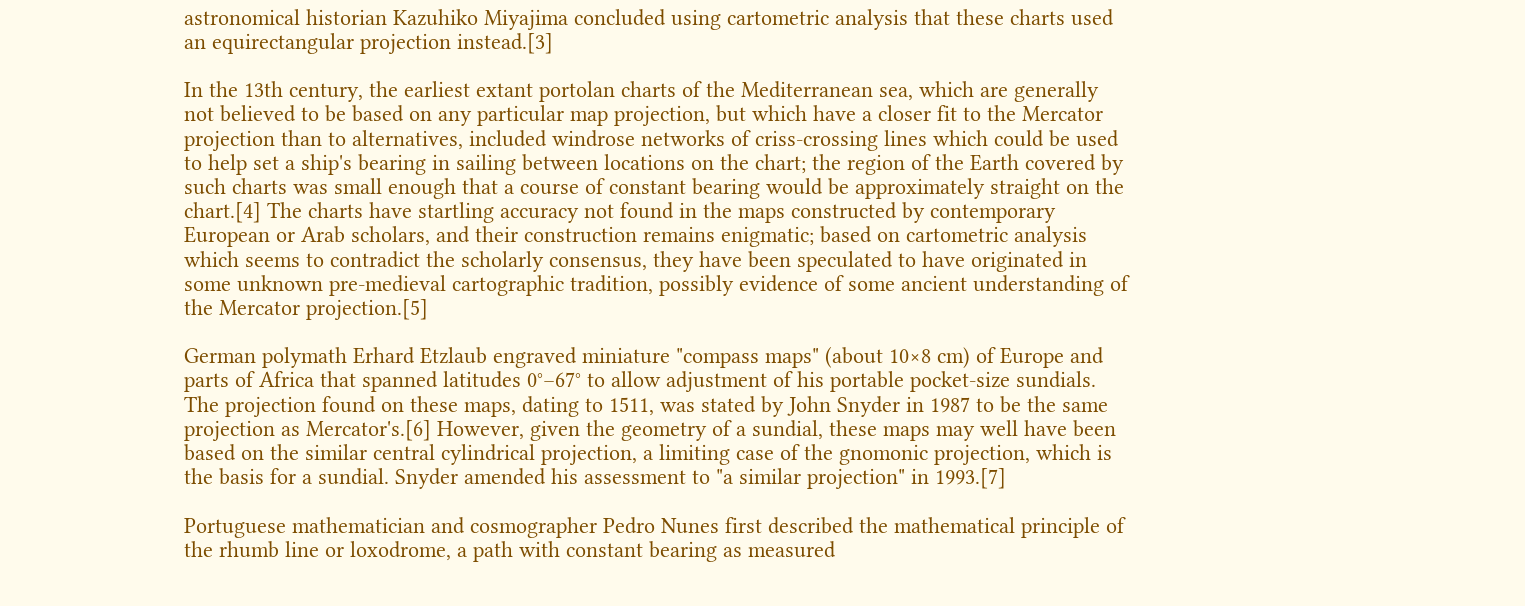astronomical historian Kazuhiko Miyajima concluded using cartometric analysis that these charts used an equirectangular projection instead.[3]

In the 13th century, the earliest extant portolan charts of the Mediterranean sea, which are generally not believed to be based on any particular map projection, but which have a closer fit to the Mercator projection than to alternatives, included windrose networks of criss-crossing lines which could be used to help set a ship's bearing in sailing between locations on the chart; the region of the Earth covered by such charts was small enough that a course of constant bearing would be approximately straight on the chart.[4] The charts have startling accuracy not found in the maps constructed by contemporary European or Arab scholars, and their construction remains enigmatic; based on cartometric analysis which seems to contradict the scholarly consensus, they have been speculated to have originated in some unknown pre-medieval cartographic tradition, possibly evidence of some ancient understanding of the Mercator projection.[5]

German polymath Erhard Etzlaub engraved miniature "compass maps" (about 10×8 cm) of Europe and parts of Africa that spanned latitudes 0°–67° to allow adjustment of his portable pocket-size sundials. The projection found on these maps, dating to 1511, was stated by John Snyder in 1987 to be the same projection as Mercator's.[6] However, given the geometry of a sundial, these maps may well have been based on the similar central cylindrical projection, a limiting case of the gnomonic projection, which is the basis for a sundial. Snyder amended his assessment to "a similar projection" in 1993.[7]

Portuguese mathematician and cosmographer Pedro Nunes first described the mathematical principle of the rhumb line or loxodrome, a path with constant bearing as measured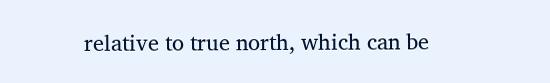relative to true north, which can be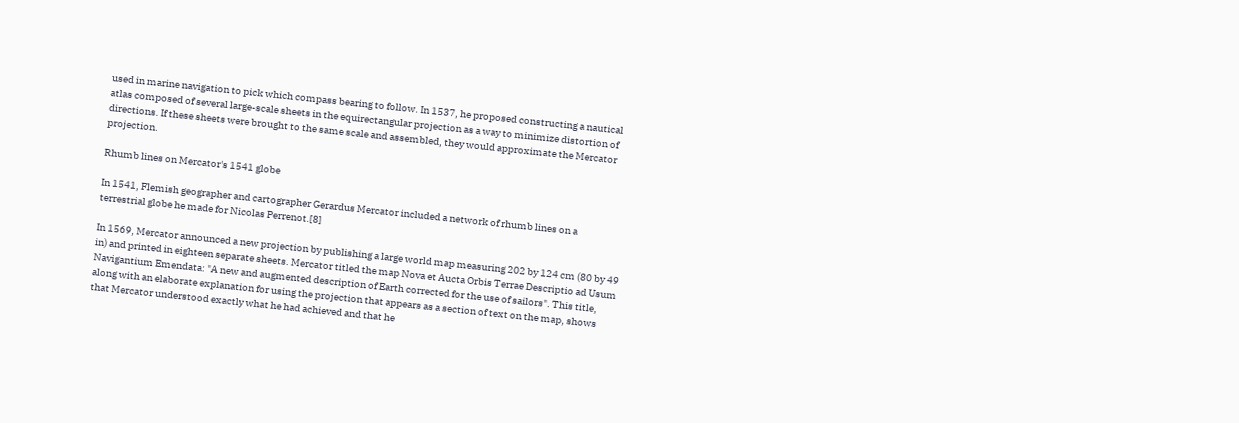used in marine navigation to pick which compass bearing to follow. In 1537, he proposed constructing a nautical atlas composed of several large-scale sheets in the equirectangular projection as a way to minimize distortion of directions. If these sheets were brought to the same scale and assembled, they would approximate the Mercator projection.

Rhumb lines on Mercator's 1541 globe

In 1541, Flemish geographer and cartographer Gerardus Mercator included a network of rhumb lines on a terrestrial globe he made for Nicolas Perrenot.[8]

In 1569, Mercator announced a new projection by publishing a large world map measuring 202 by 124 cm (80 by 49 in) and printed in eighteen separate sheets. Mercator titled the map Nova et Aucta Orbis Terrae Descriptio ad Usum Navigantium Emendata: "A new and augmented description of Earth corrected for the use of sailors". This title, along with an elaborate explanation for using the projection that appears as a section of text on the map, shows that Mercator understood exactly what he had achieved and that he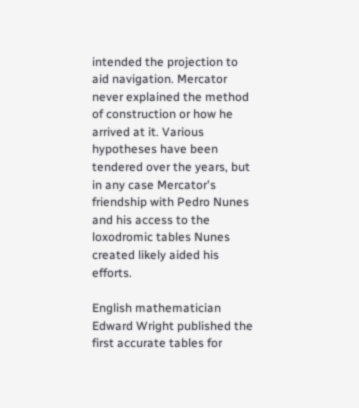intended the projection to aid navigation. Mercator never explained the method of construction or how he arrived at it. Various hypotheses have been tendered over the years, but in any case Mercator's friendship with Pedro Nunes and his access to the loxodromic tables Nunes created likely aided his efforts.

English mathematician Edward Wright published the first accurate tables for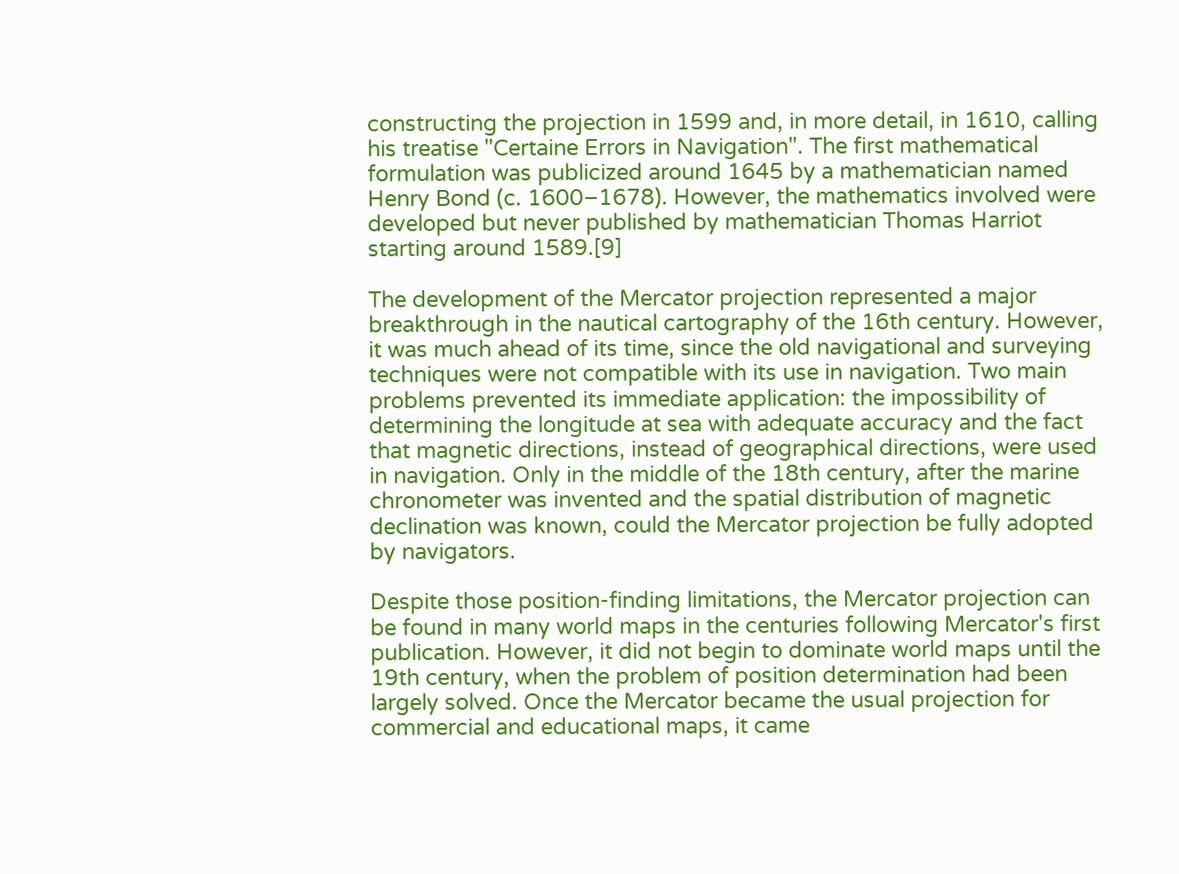constructing the projection in 1599 and, in more detail, in 1610, calling his treatise "Certaine Errors in Navigation". The first mathematical formulation was publicized around 1645 by a mathematician named Henry Bond (c. 1600–1678). However, the mathematics involved were developed but never published by mathematician Thomas Harriot starting around 1589.[9]

The development of the Mercator projection represented a major breakthrough in the nautical cartography of the 16th century. However, it was much ahead of its time, since the old navigational and surveying techniques were not compatible with its use in navigation. Two main problems prevented its immediate application: the impossibility of determining the longitude at sea with adequate accuracy and the fact that magnetic directions, instead of geographical directions, were used in navigation. Only in the middle of the 18th century, after the marine chronometer was invented and the spatial distribution of magnetic declination was known, could the Mercator projection be fully adopted by navigators.

Despite those position-finding limitations, the Mercator projection can be found in many world maps in the centuries following Mercator's first publication. However, it did not begin to dominate world maps until the 19th century, when the problem of position determination had been largely solved. Once the Mercator became the usual projection for commercial and educational maps, it came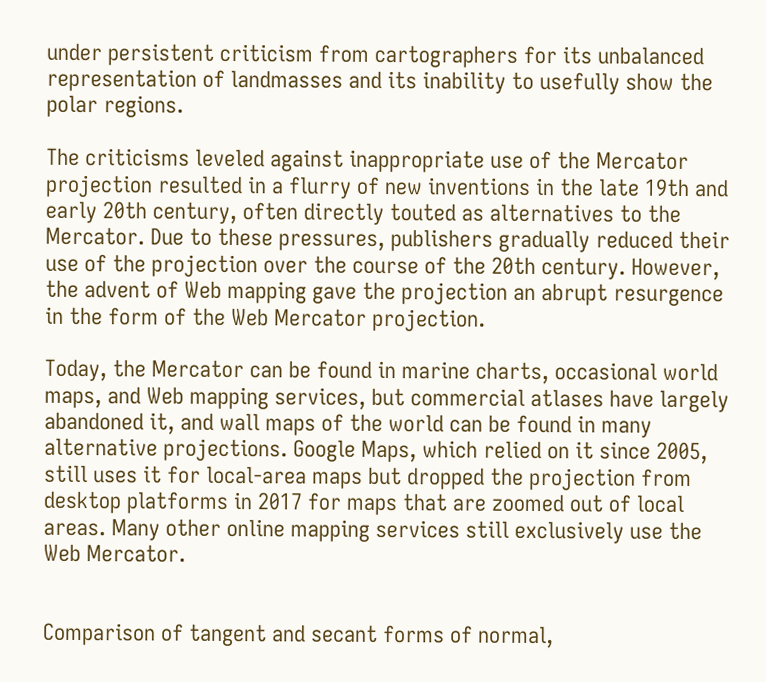under persistent criticism from cartographers for its unbalanced representation of landmasses and its inability to usefully show the polar regions.

The criticisms leveled against inappropriate use of the Mercator projection resulted in a flurry of new inventions in the late 19th and early 20th century, often directly touted as alternatives to the Mercator. Due to these pressures, publishers gradually reduced their use of the projection over the course of the 20th century. However, the advent of Web mapping gave the projection an abrupt resurgence in the form of the Web Mercator projection.

Today, the Mercator can be found in marine charts, occasional world maps, and Web mapping services, but commercial atlases have largely abandoned it, and wall maps of the world can be found in many alternative projections. Google Maps, which relied on it since 2005, still uses it for local-area maps but dropped the projection from desktop platforms in 2017 for maps that are zoomed out of local areas. Many other online mapping services still exclusively use the Web Mercator.


Comparison of tangent and secant forms of normal,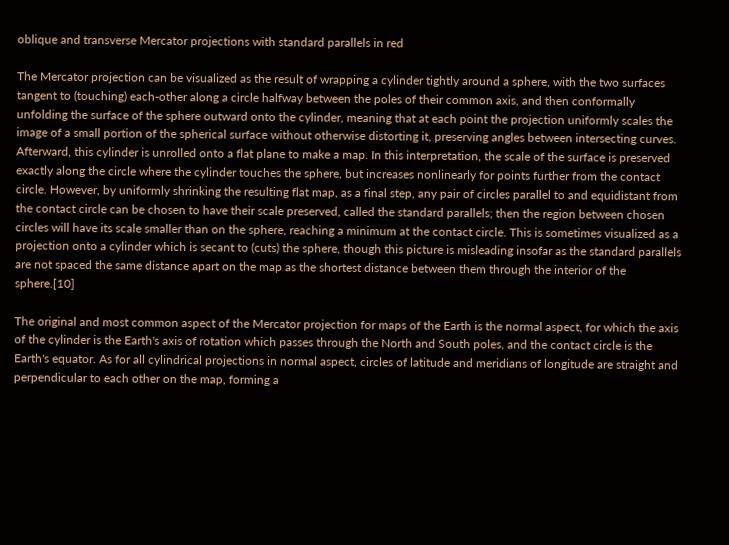oblique and transverse Mercator projections with standard parallels in red

The Mercator projection can be visualized as the result of wrapping a cylinder tightly around a sphere, with the two surfaces tangent to (touching) each-other along a circle halfway between the poles of their common axis, and then conformally unfolding the surface of the sphere outward onto the cylinder, meaning that at each point the projection uniformly scales the image of a small portion of the spherical surface without otherwise distorting it, preserving angles between intersecting curves. Afterward, this cylinder is unrolled onto a flat plane to make a map. In this interpretation, the scale of the surface is preserved exactly along the circle where the cylinder touches the sphere, but increases nonlinearly for points further from the contact circle. However, by uniformly shrinking the resulting flat map, as a final step, any pair of circles parallel to and equidistant from the contact circle can be chosen to have their scale preserved, called the standard parallels; then the region between chosen circles will have its scale smaller than on the sphere, reaching a minimum at the contact circle. This is sometimes visualized as a projection onto a cylinder which is secant to (cuts) the sphere, though this picture is misleading insofar as the standard parallels are not spaced the same distance apart on the map as the shortest distance between them through the interior of the sphere.[10]

The original and most common aspect of the Mercator projection for maps of the Earth is the normal aspect, for which the axis of the cylinder is the Earth's axis of rotation which passes through the North and South poles, and the contact circle is the Earth's equator. As for all cylindrical projections in normal aspect, circles of latitude and meridians of longitude are straight and perpendicular to each other on the map, forming a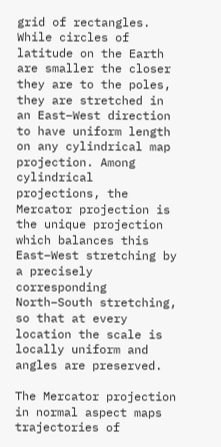grid of rectangles. While circles of latitude on the Earth are smaller the closer they are to the poles, they are stretched in an East–West direction to have uniform length on any cylindrical map projection. Among cylindrical projections, the Mercator projection is the unique projection which balances this East–West stretching by a precisely corresponding North–South stretching, so that at every location the scale is locally uniform and angles are preserved.

The Mercator projection in normal aspect maps trajectories of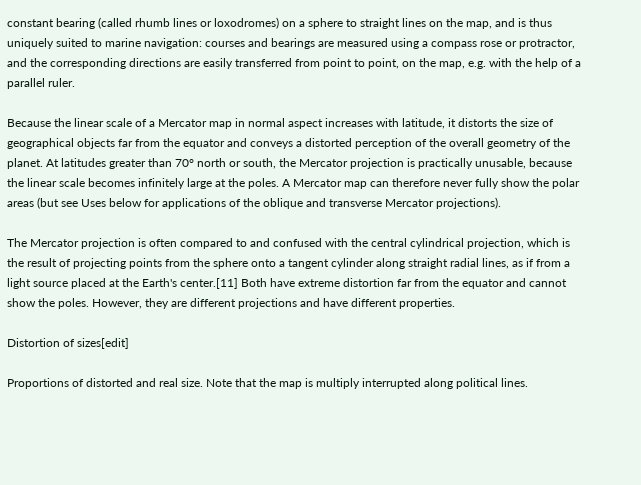constant bearing (called rhumb lines or loxodromes) on a sphere to straight lines on the map, and is thus uniquely suited to marine navigation: courses and bearings are measured using a compass rose or protractor, and the corresponding directions are easily transferred from point to point, on the map, e.g. with the help of a parallel ruler.

Because the linear scale of a Mercator map in normal aspect increases with latitude, it distorts the size of geographical objects far from the equator and conveys a distorted perception of the overall geometry of the planet. At latitudes greater than 70° north or south, the Mercator projection is practically unusable, because the linear scale becomes infinitely large at the poles. A Mercator map can therefore never fully show the polar areas (but see Uses below for applications of the oblique and transverse Mercator projections).

The Mercator projection is often compared to and confused with the central cylindrical projection, which is the result of projecting points from the sphere onto a tangent cylinder along straight radial lines, as if from a light source placed at the Earth's center.[11] Both have extreme distortion far from the equator and cannot show the poles. However, they are different projections and have different properties.

Distortion of sizes[edit]

Proportions of distorted and real size. Note that the map is multiply interrupted along political lines.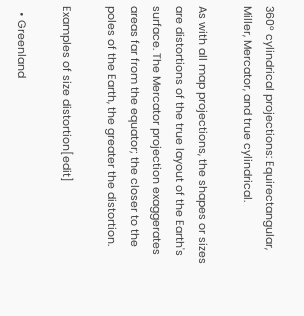360° cylindrical projections: Equirectangular, Miller, Mercator, and true cylindrical.

As with all map projections, the shapes or sizes are distortions of the true layout of the Earth's surface. The Mercator projection exaggerates areas far from the equator; the closer to the poles of the Earth, the greater the distortion.

Examples of size distortion[edit]

  • Greenland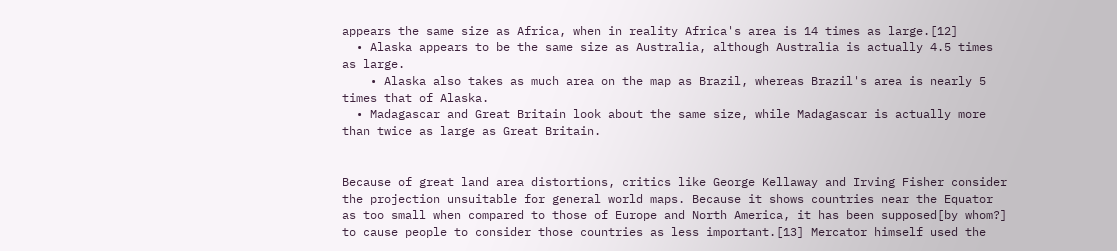appears the same size as Africa, when in reality Africa's area is 14 times as large.[12]
  • Alaska appears to be the same size as Australia, although Australia is actually 4.5 times as large.
    • Alaska also takes as much area on the map as Brazil, whereas Brazil's area is nearly 5 times that of Alaska.
  • Madagascar and Great Britain look about the same size, while Madagascar is actually more than twice as large as Great Britain.


Because of great land area distortions, critics like George Kellaway and Irving Fisher consider the projection unsuitable for general world maps. Because it shows countries near the Equator as too small when compared to those of Europe and North America, it has been supposed[by whom?] to cause people to consider those countries as less important.[13] Mercator himself used the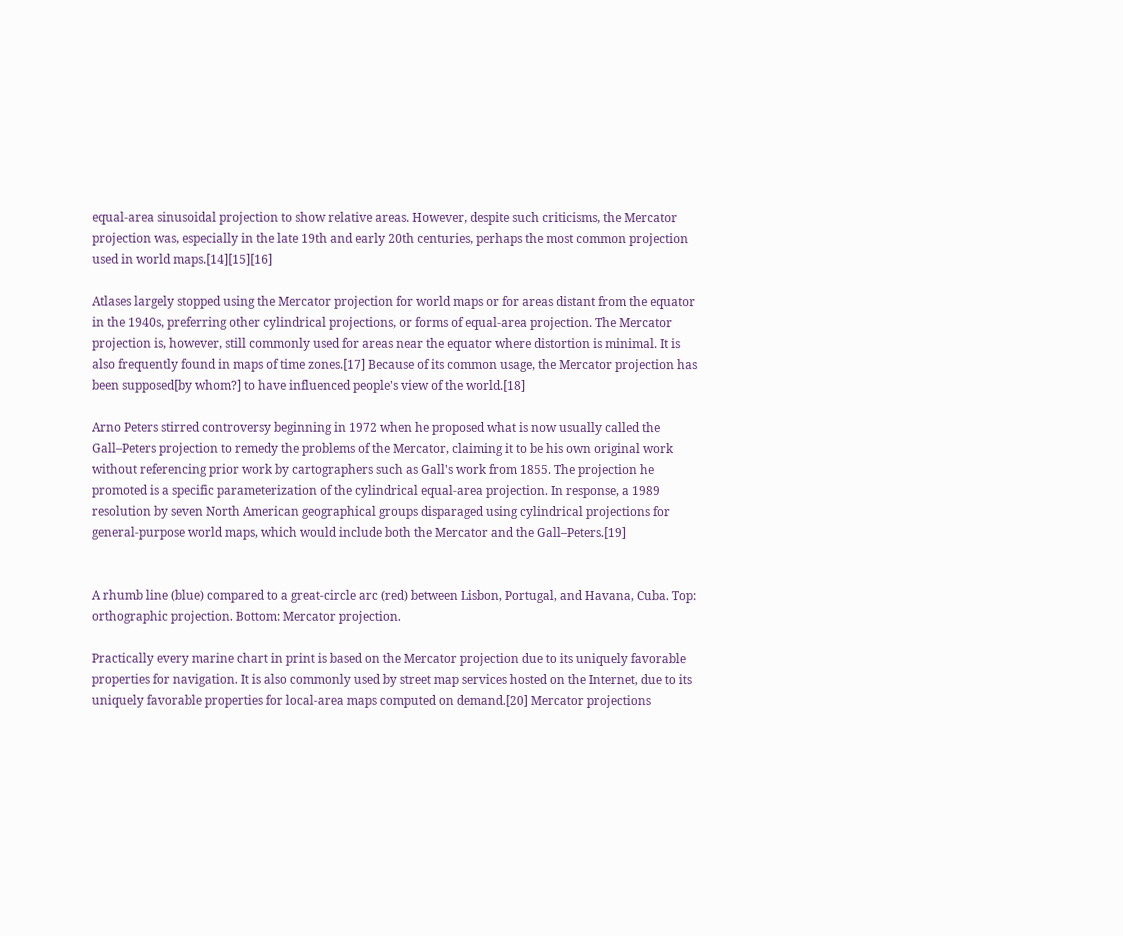equal-area sinusoidal projection to show relative areas. However, despite such criticisms, the Mercator projection was, especially in the late 19th and early 20th centuries, perhaps the most common projection used in world maps.[14][15][16]

Atlases largely stopped using the Mercator projection for world maps or for areas distant from the equator in the 1940s, preferring other cylindrical projections, or forms of equal-area projection. The Mercator projection is, however, still commonly used for areas near the equator where distortion is minimal. It is also frequently found in maps of time zones.[17] Because of its common usage, the Mercator projection has been supposed[by whom?] to have influenced people's view of the world.[18]

Arno Peters stirred controversy beginning in 1972 when he proposed what is now usually called the Gall–Peters projection to remedy the problems of the Mercator, claiming it to be his own original work without referencing prior work by cartographers such as Gall's work from 1855. The projection he promoted is a specific parameterization of the cylindrical equal-area projection. In response, a 1989 resolution by seven North American geographical groups disparaged using cylindrical projections for general-purpose world maps, which would include both the Mercator and the Gall–Peters.[19]


A rhumb line (blue) compared to a great-circle arc (red) between Lisbon, Portugal, and Havana, Cuba. Top: orthographic projection. Bottom: Mercator projection.

Practically every marine chart in print is based on the Mercator projection due to its uniquely favorable properties for navigation. It is also commonly used by street map services hosted on the Internet, due to its uniquely favorable properties for local-area maps computed on demand.[20] Mercator projections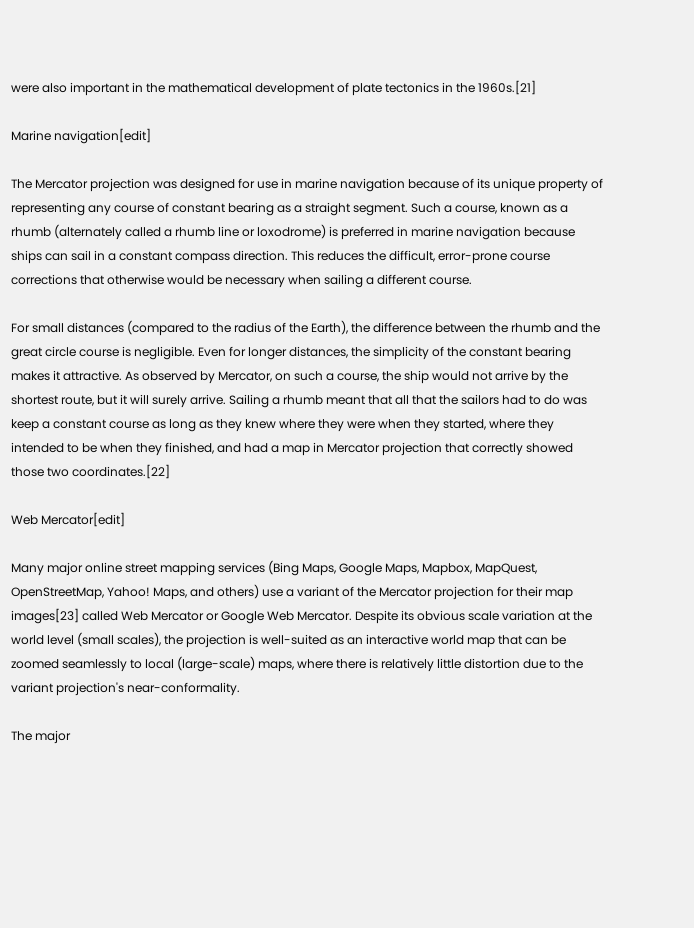were also important in the mathematical development of plate tectonics in the 1960s.[21]

Marine navigation[edit]

The Mercator projection was designed for use in marine navigation because of its unique property of representing any course of constant bearing as a straight segment. Such a course, known as a rhumb (alternately called a rhumb line or loxodrome) is preferred in marine navigation because ships can sail in a constant compass direction. This reduces the difficult, error-prone course corrections that otherwise would be necessary when sailing a different course.

For small distances (compared to the radius of the Earth), the difference between the rhumb and the great circle course is negligible. Even for longer distances, the simplicity of the constant bearing makes it attractive. As observed by Mercator, on such a course, the ship would not arrive by the shortest route, but it will surely arrive. Sailing a rhumb meant that all that the sailors had to do was keep a constant course as long as they knew where they were when they started, where they intended to be when they finished, and had a map in Mercator projection that correctly showed those two coordinates.[22]

Web Mercator[edit]

Many major online street mapping services (Bing Maps, Google Maps, Mapbox, MapQuest, OpenStreetMap, Yahoo! Maps, and others) use a variant of the Mercator projection for their map images[23] called Web Mercator or Google Web Mercator. Despite its obvious scale variation at the world level (small scales), the projection is well-suited as an interactive world map that can be zoomed seamlessly to local (large-scale) maps, where there is relatively little distortion due to the variant projection's near-conformality.

The major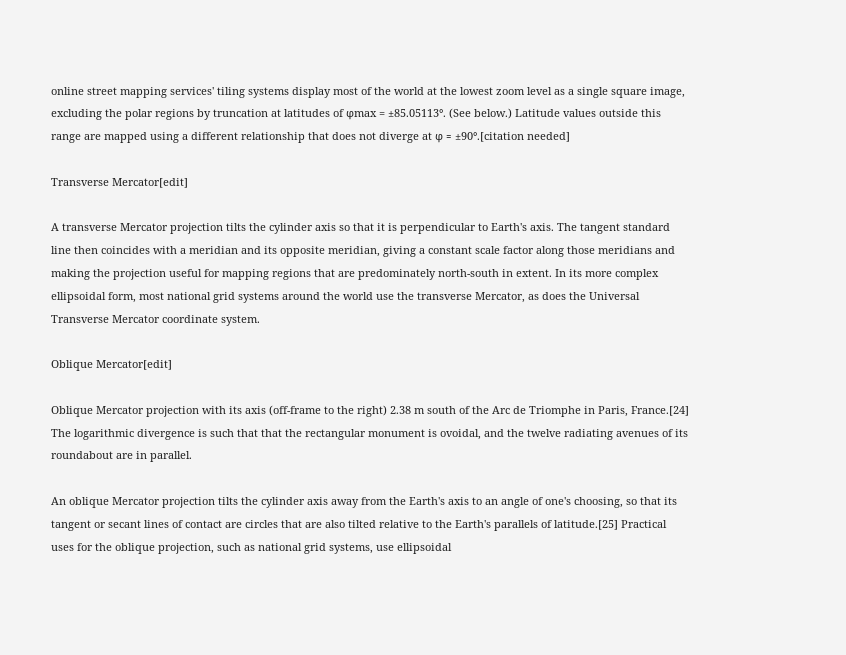online street mapping services' tiling systems display most of the world at the lowest zoom level as a single square image, excluding the polar regions by truncation at latitudes of φmax = ±85.05113°. (See below.) Latitude values outside this range are mapped using a different relationship that does not diverge at φ = ±90°.[citation needed]

Transverse Mercator[edit]

A transverse Mercator projection tilts the cylinder axis so that it is perpendicular to Earth's axis. The tangent standard line then coincides with a meridian and its opposite meridian, giving a constant scale factor along those meridians and making the projection useful for mapping regions that are predominately north-south in extent. In its more complex ellipsoidal form, most national grid systems around the world use the transverse Mercator, as does the Universal Transverse Mercator coordinate system.

Oblique Mercator[edit]

Oblique Mercator projection with its axis (off-frame to the right) 2.38 m south of the Arc de Triomphe in Paris, France.[24] The logarithmic divergence is such that that the rectangular monument is ovoidal, and the twelve radiating avenues of its roundabout are in parallel.

An oblique Mercator projection tilts the cylinder axis away from the Earth's axis to an angle of one's choosing, so that its tangent or secant lines of contact are circles that are also tilted relative to the Earth's parallels of latitude.[25] Practical uses for the oblique projection, such as national grid systems, use ellipsoidal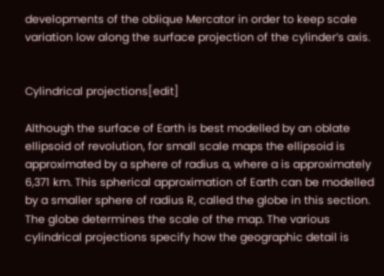developments of the oblique Mercator in order to keep scale variation low along the surface projection of the cylinder’s axis.


Cylindrical projections[edit]

Although the surface of Earth is best modelled by an oblate ellipsoid of revolution, for small scale maps the ellipsoid is approximated by a sphere of radius a, where a is approximately 6,371 km. This spherical approximation of Earth can be modelled by a smaller sphere of radius R, called the globe in this section. The globe determines the scale of the map. The various cylindrical projections specify how the geographic detail is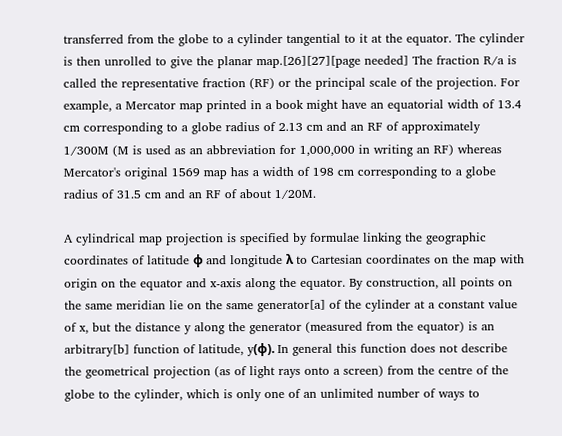transferred from the globe to a cylinder tangential to it at the equator. The cylinder is then unrolled to give the planar map.[26][27][page needed] The fraction R/a is called the representative fraction (RF) or the principal scale of the projection. For example, a Mercator map printed in a book might have an equatorial width of 13.4 cm corresponding to a globe radius of 2.13 cm and an RF of approximately 1/300M (M is used as an abbreviation for 1,000,000 in writing an RF) whereas Mercator's original 1569 map has a width of 198 cm corresponding to a globe radius of 31.5 cm and an RF of about 1/20M.

A cylindrical map projection is specified by formulae linking the geographic coordinates of latitude φ and longitude λ to Cartesian coordinates on the map with origin on the equator and x-axis along the equator. By construction, all points on the same meridian lie on the same generator[a] of the cylinder at a constant value of x, but the distance y along the generator (measured from the equator) is an arbitrary[b] function of latitude, y(φ). In general this function does not describe the geometrical projection (as of light rays onto a screen) from the centre of the globe to the cylinder, which is only one of an unlimited number of ways to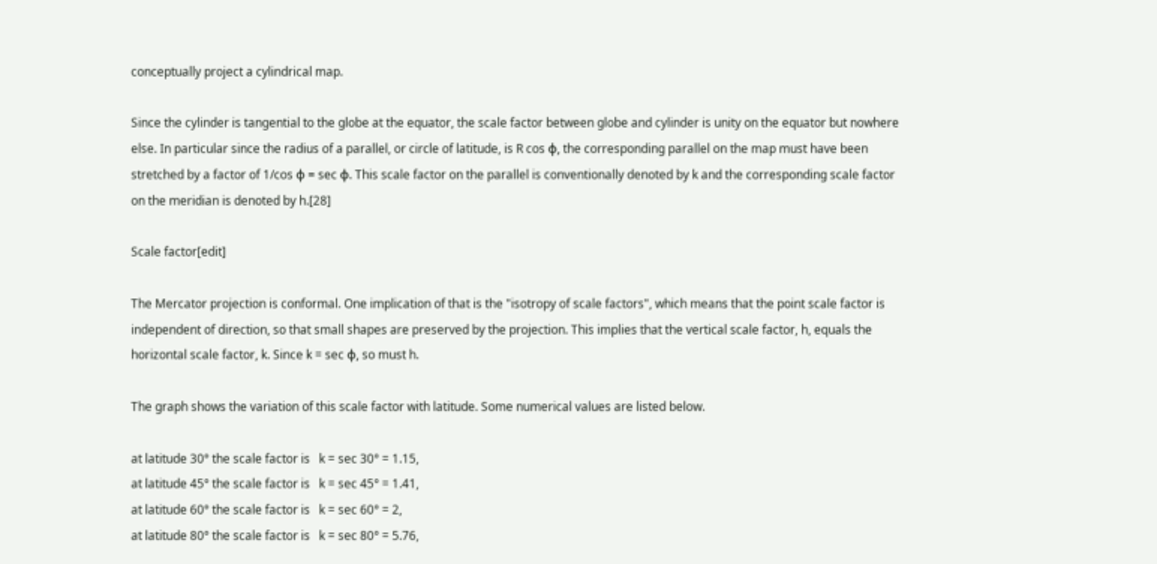conceptually project a cylindrical map.

Since the cylinder is tangential to the globe at the equator, the scale factor between globe and cylinder is unity on the equator but nowhere else. In particular since the radius of a parallel, or circle of latitude, is R cos φ, the corresponding parallel on the map must have been stretched by a factor of 1/cos φ = sec φ. This scale factor on the parallel is conventionally denoted by k and the corresponding scale factor on the meridian is denoted by h.[28]

Scale factor[edit]

The Mercator projection is conformal. One implication of that is the "isotropy of scale factors", which means that the point scale factor is independent of direction, so that small shapes are preserved by the projection. This implies that the vertical scale factor, h, equals the horizontal scale factor, k. Since k = sec φ, so must h.

The graph shows the variation of this scale factor with latitude. Some numerical values are listed below.

at latitude 30° the scale factor is   k = sec 30° = 1.15,
at latitude 45° the scale factor is   k = sec 45° = 1.41,
at latitude 60° the scale factor is   k = sec 60° = 2,
at latitude 80° the scale factor is   k = sec 80° = 5.76,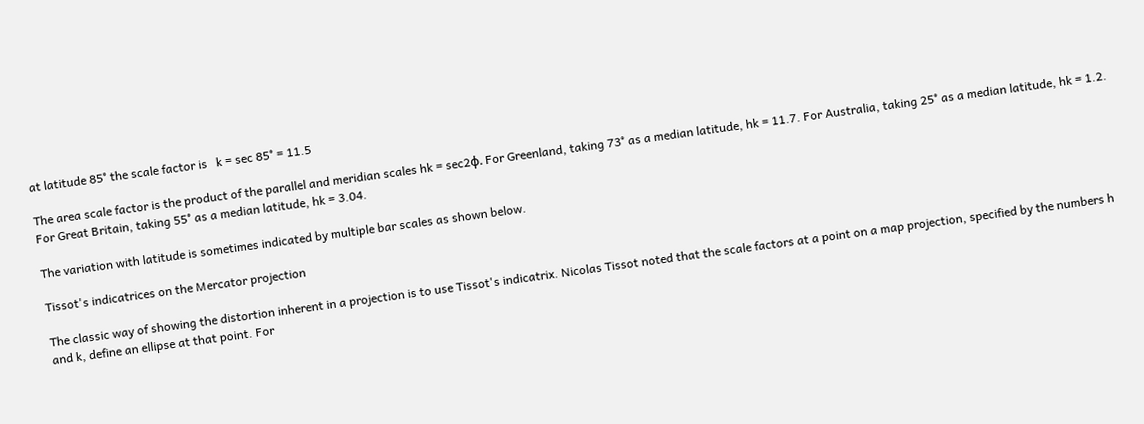at latitude 85° the scale factor is   k = sec 85° = 11.5

The area scale factor is the product of the parallel and meridian scales hk = sec2φ. For Greenland, taking 73° as a median latitude, hk = 11.7. For Australia, taking 25° as a median latitude, hk = 1.2. For Great Britain, taking 55° as a median latitude, hk = 3.04.

The variation with latitude is sometimes indicated by multiple bar scales as shown below.

Tissot's indicatrices on the Mercator projection

The classic way of showing the distortion inherent in a projection is to use Tissot's indicatrix. Nicolas Tissot noted that the scale factors at a point on a map projection, specified by the numbers h and k, define an ellipse at that point. For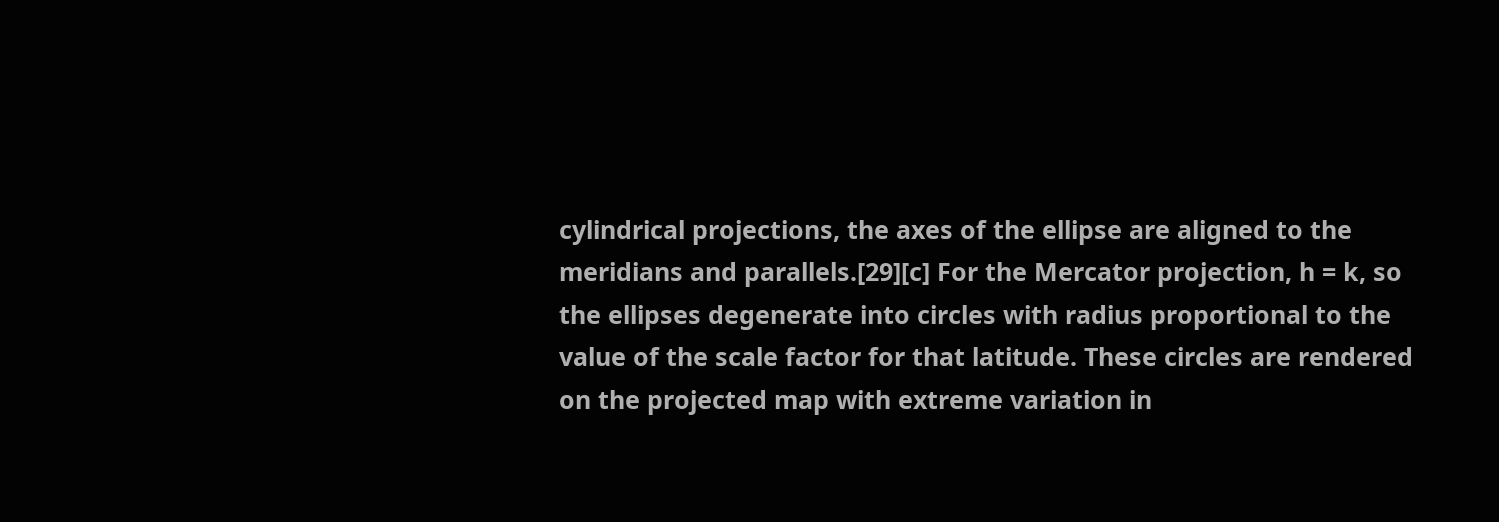cylindrical projections, the axes of the ellipse are aligned to the meridians and parallels.[29][c] For the Mercator projection, h = k, so the ellipses degenerate into circles with radius proportional to the value of the scale factor for that latitude. These circles are rendered on the projected map with extreme variation in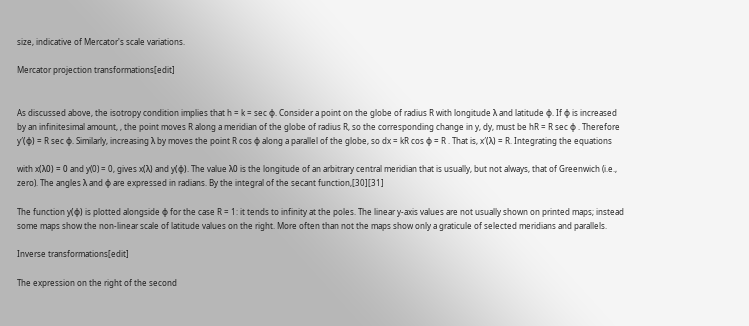size, indicative of Mercator's scale variations.

Mercator projection transformations[edit]


As discussed above, the isotropy condition implies that h = k = sec φ. Consider a point on the globe of radius R with longitude λ and latitude φ. If φ is increased by an infinitesimal amount, , the point moves R along a meridian of the globe of radius R, so the corresponding change in y, dy, must be hR = R sec φ . Therefore y′(φ) = R sec φ. Similarly, increasing λ by moves the point R cos φ along a parallel of the globe, so dx = kR cos φ = R . That is, x′(λ) = R. Integrating the equations

with x(λ0) = 0 and y(0) = 0, gives x(λ) and y(φ). The value λ0 is the longitude of an arbitrary central meridian that is usually, but not always, that of Greenwich (i.e., zero). The angles λ and φ are expressed in radians. By the integral of the secant function,[30][31]

The function y(φ) is plotted alongside φ for the case R = 1: it tends to infinity at the poles. The linear y-axis values are not usually shown on printed maps; instead some maps show the non-linear scale of latitude values on the right. More often than not the maps show only a graticule of selected meridians and parallels.

Inverse transformations[edit]

The expression on the right of the second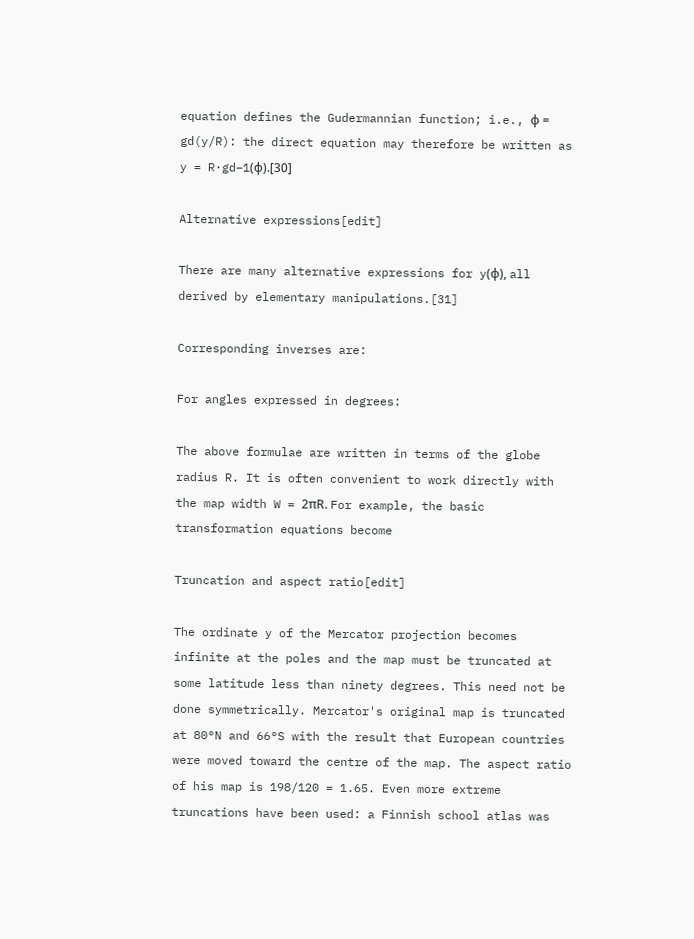equation defines the Gudermannian function; i.e., φ = gd(y/R): the direct equation may therefore be written as y = R·gd−1(φ).[30]

Alternative expressions[edit]

There are many alternative expressions for y(φ), all derived by elementary manipulations.[31]

Corresponding inverses are:

For angles expressed in degrees:

The above formulae are written in terms of the globe radius R. It is often convenient to work directly with the map width W = 2πR. For example, the basic transformation equations become

Truncation and aspect ratio[edit]

The ordinate y of the Mercator projection becomes infinite at the poles and the map must be truncated at some latitude less than ninety degrees. This need not be done symmetrically. Mercator's original map is truncated at 80°N and 66°S with the result that European countries were moved toward the centre of the map. The aspect ratio of his map is 198/120 = 1.65. Even more extreme truncations have been used: a Finnish school atlas was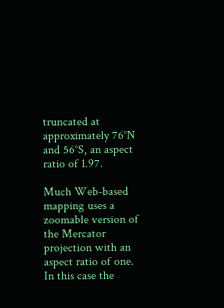truncated at approximately 76°N and 56°S, an aspect ratio of 1.97.

Much Web-based mapping uses a zoomable version of the Mercator projection with an aspect ratio of one. In this case the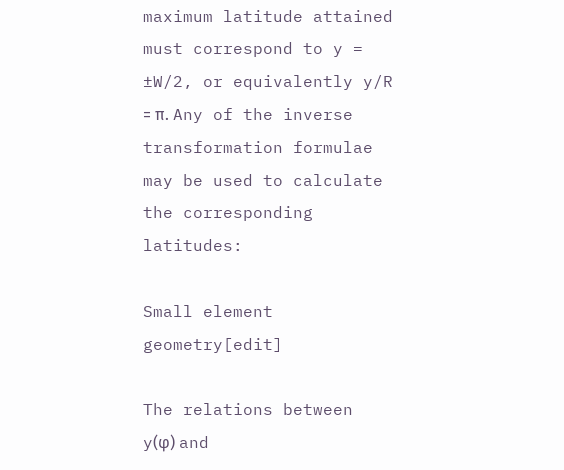maximum latitude attained must correspond to y = ±W/2, or equivalently y/R = π. Any of the inverse transformation formulae may be used to calculate the corresponding latitudes:

Small element geometry[edit]

The relations between y(φ) and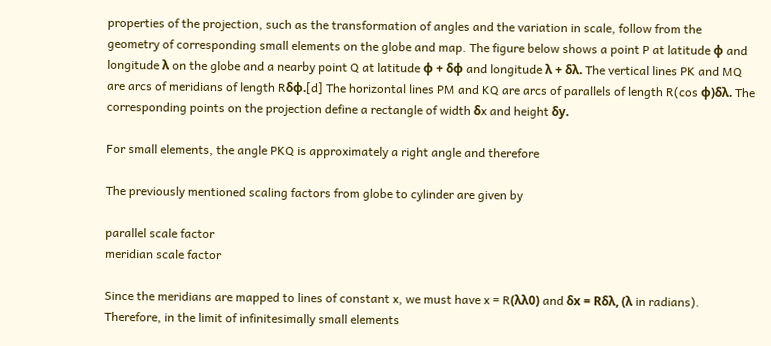properties of the projection, such as the transformation of angles and the variation in scale, follow from the geometry of corresponding small elements on the globe and map. The figure below shows a point P at latitude φ and longitude λ on the globe and a nearby point Q at latitude φ + δφ and longitude λ + δλ. The vertical lines PK and MQ are arcs of meridians of length Rδφ.[d] The horizontal lines PM and KQ are arcs of parallels of length R(cos φ)δλ. The corresponding points on the projection define a rectangle of width δx and height δy.

For small elements, the angle PKQ is approximately a right angle and therefore

The previously mentioned scaling factors from globe to cylinder are given by

parallel scale factor
meridian scale factor

Since the meridians are mapped to lines of constant x, we must have x = R(λλ0) and δx = Rδλ, (λ in radians). Therefore, in the limit of infinitesimally small elements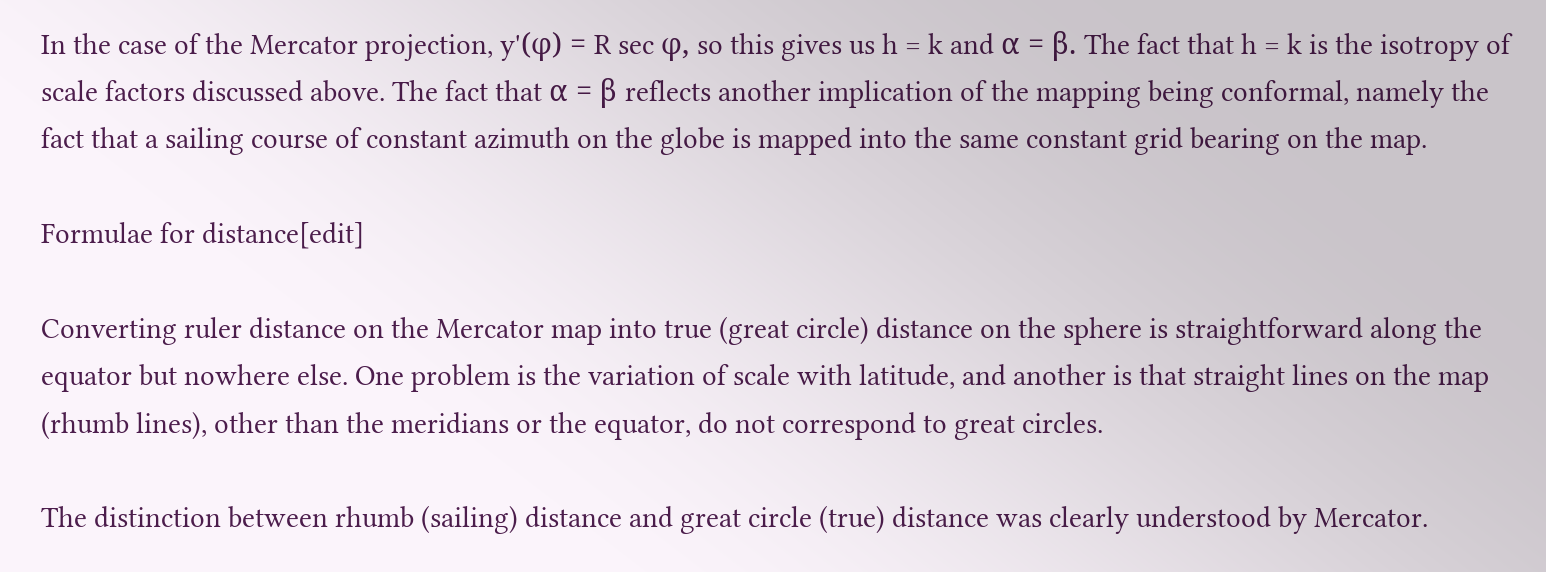In the case of the Mercator projection, y'(φ) = R sec φ, so this gives us h = k and α = β. The fact that h = k is the isotropy of scale factors discussed above. The fact that α = β reflects another implication of the mapping being conformal, namely the fact that a sailing course of constant azimuth on the globe is mapped into the same constant grid bearing on the map.

Formulae for distance[edit]

Converting ruler distance on the Mercator map into true (great circle) distance on the sphere is straightforward along the equator but nowhere else. One problem is the variation of scale with latitude, and another is that straight lines on the map (rhumb lines), other than the meridians or the equator, do not correspond to great circles.

The distinction between rhumb (sailing) distance and great circle (true) distance was clearly understood by Mercator.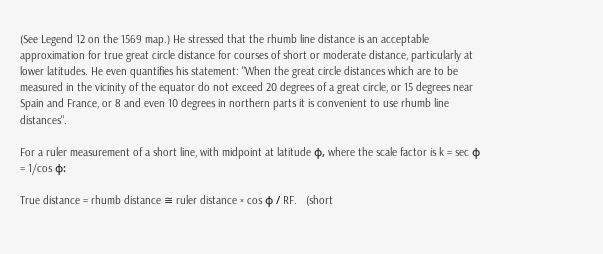(See Legend 12 on the 1569 map.) He stressed that the rhumb line distance is an acceptable approximation for true great circle distance for courses of short or moderate distance, particularly at lower latitudes. He even quantifies his statement: "When the great circle distances which are to be measured in the vicinity of the equator do not exceed 20 degrees of a great circle, or 15 degrees near Spain and France, or 8 and even 10 degrees in northern parts it is convenient to use rhumb line distances".

For a ruler measurement of a short line, with midpoint at latitude φ, where the scale factor is k = sec φ = 1/cos φ:

True distance = rhumb distance ≅ ruler distance × cos φ / RF.   (short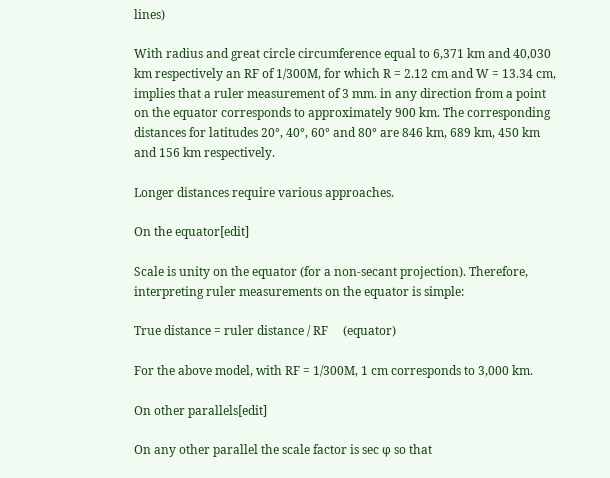lines)

With radius and great circle circumference equal to 6,371 km and 40,030 km respectively an RF of 1/300M, for which R = 2.12 cm and W = 13.34 cm, implies that a ruler measurement of 3 mm. in any direction from a point on the equator corresponds to approximately 900 km. The corresponding distances for latitudes 20°, 40°, 60° and 80° are 846 km, 689 km, 450 km and 156 km respectively.

Longer distances require various approaches.

On the equator[edit]

Scale is unity on the equator (for a non-secant projection). Therefore, interpreting ruler measurements on the equator is simple:

True distance = ruler distance / RF     (equator)

For the above model, with RF = 1/300M, 1 cm corresponds to 3,000 km.

On other parallels[edit]

On any other parallel the scale factor is sec φ so that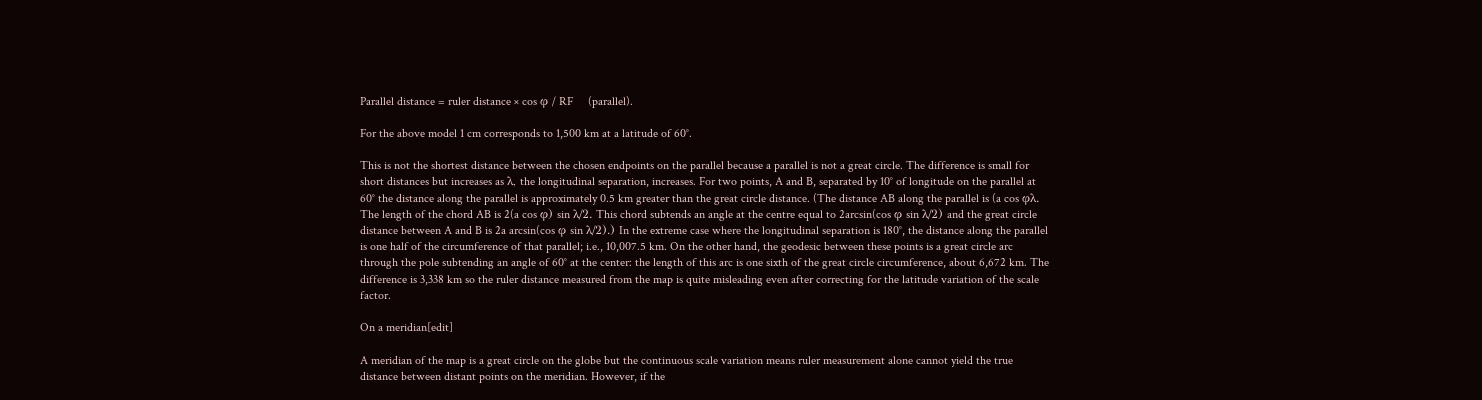Parallel distance = ruler distance × cos φ / RF     (parallel).

For the above model 1 cm corresponds to 1,500 km at a latitude of 60°.

This is not the shortest distance between the chosen endpoints on the parallel because a parallel is not a great circle. The difference is small for short distances but increases as λ, the longitudinal separation, increases. For two points, A and B, separated by 10° of longitude on the parallel at 60° the distance along the parallel is approximately 0.5 km greater than the great circle distance. (The distance AB along the parallel is (a cos φλ. The length of the chord AB is 2(a cos φ) sin λ/2. This chord subtends an angle at the centre equal to 2arcsin(cos φ sin λ/2) and the great circle distance between A and B is 2a arcsin(cos φ sin λ/2).) In the extreme case where the longitudinal separation is 180°, the distance along the parallel is one half of the circumference of that parallel; i.e., 10,007.5 km. On the other hand, the geodesic between these points is a great circle arc through the pole subtending an angle of 60° at the center: the length of this arc is one sixth of the great circle circumference, about 6,672 km. The difference is 3,338 km so the ruler distance measured from the map is quite misleading even after correcting for the latitude variation of the scale factor.

On a meridian[edit]

A meridian of the map is a great circle on the globe but the continuous scale variation means ruler measurement alone cannot yield the true distance between distant points on the meridian. However, if the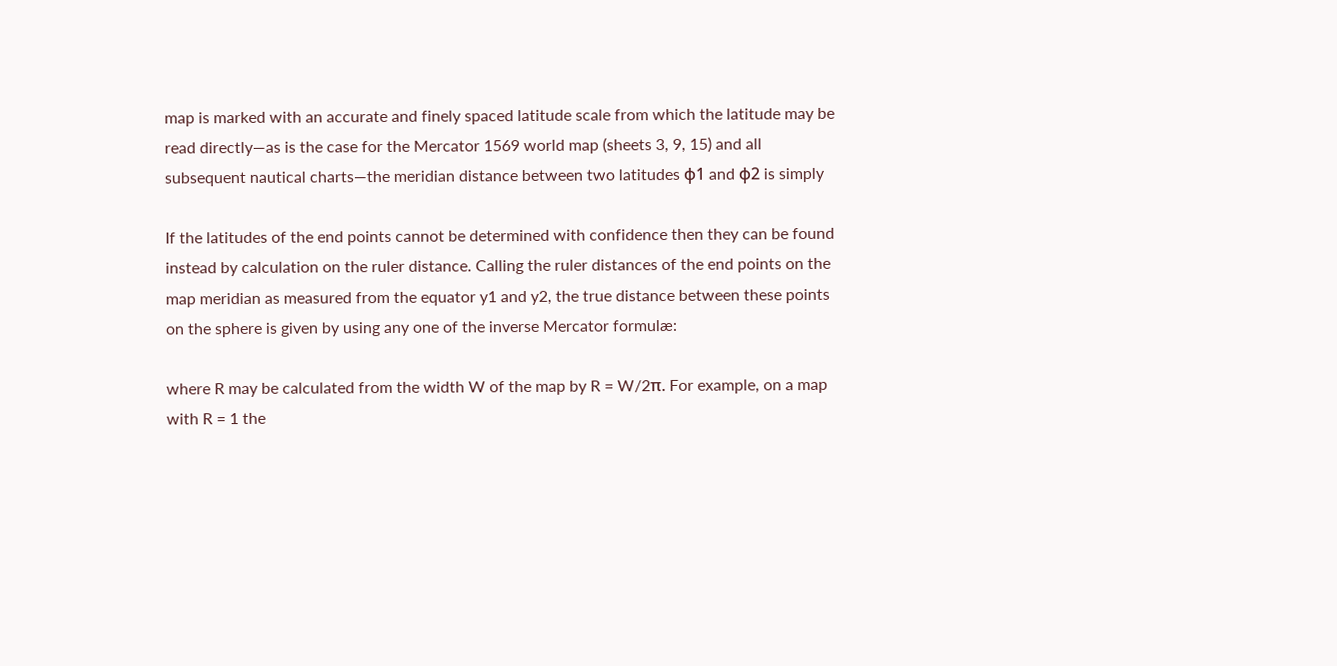map is marked with an accurate and finely spaced latitude scale from which the latitude may be read directly—as is the case for the Mercator 1569 world map (sheets 3, 9, 15) and all subsequent nautical charts—the meridian distance between two latitudes φ1 and φ2 is simply

If the latitudes of the end points cannot be determined with confidence then they can be found instead by calculation on the ruler distance. Calling the ruler distances of the end points on the map meridian as measured from the equator y1 and y2, the true distance between these points on the sphere is given by using any one of the inverse Mercator formulæ:

where R may be calculated from the width W of the map by R = W/2π. For example, on a map with R = 1 the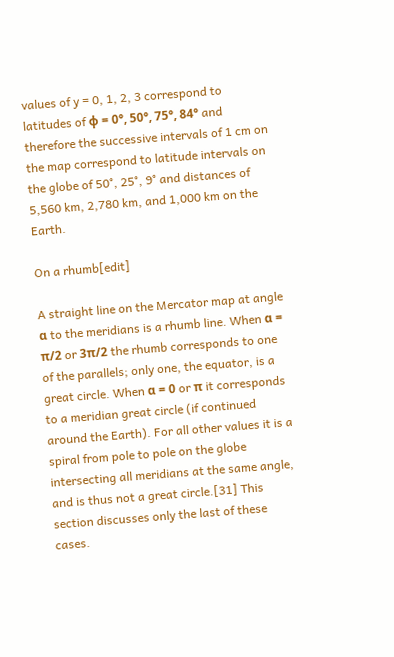values of y = 0, 1, 2, 3 correspond to latitudes of φ = 0°, 50°, 75°, 84° and therefore the successive intervals of 1 cm on the map correspond to latitude intervals on the globe of 50°, 25°, 9° and distances of 5,560 km, 2,780 km, and 1,000 km on the Earth.

On a rhumb[edit]

A straight line on the Mercator map at angle α to the meridians is a rhumb line. When α = π/2 or 3π/2 the rhumb corresponds to one of the parallels; only one, the equator, is a great circle. When α = 0 or π it corresponds to a meridian great circle (if continued around the Earth). For all other values it is a spiral from pole to pole on the globe intersecting all meridians at the same angle, and is thus not a great circle.[31] This section discusses only the last of these cases.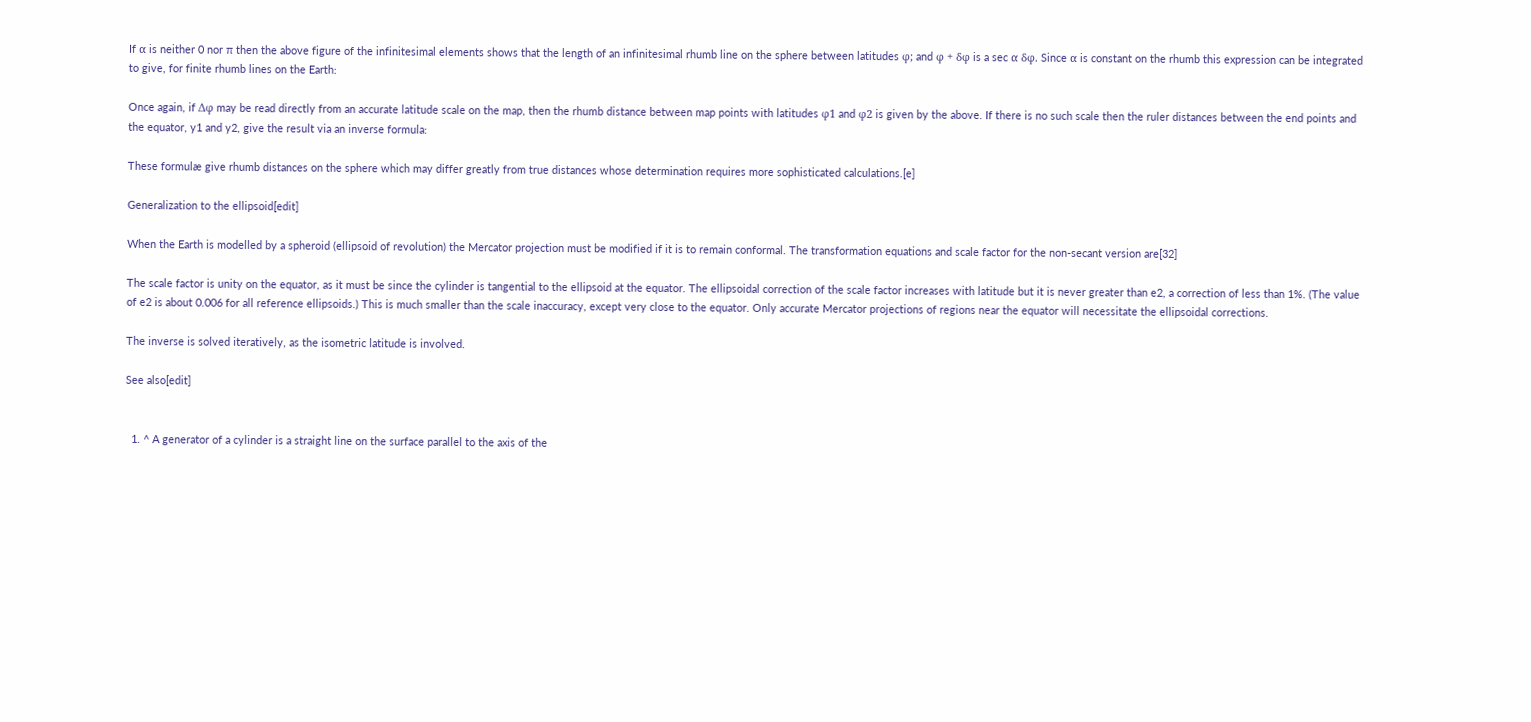If α is neither 0 nor π then the above figure of the infinitesimal elements shows that the length of an infinitesimal rhumb line on the sphere between latitudes φ; and φ + δφ is a sec α δφ. Since α is constant on the rhumb this expression can be integrated to give, for finite rhumb lines on the Earth:

Once again, if Δφ may be read directly from an accurate latitude scale on the map, then the rhumb distance between map points with latitudes φ1 and φ2 is given by the above. If there is no such scale then the ruler distances between the end points and the equator, y1 and y2, give the result via an inverse formula:

These formulæ give rhumb distances on the sphere which may differ greatly from true distances whose determination requires more sophisticated calculations.[e]

Generalization to the ellipsoid[edit]

When the Earth is modelled by a spheroid (ellipsoid of revolution) the Mercator projection must be modified if it is to remain conformal. The transformation equations and scale factor for the non-secant version are[32]

The scale factor is unity on the equator, as it must be since the cylinder is tangential to the ellipsoid at the equator. The ellipsoidal correction of the scale factor increases with latitude but it is never greater than e2, a correction of less than 1%. (The value of e2 is about 0.006 for all reference ellipsoids.) This is much smaller than the scale inaccuracy, except very close to the equator. Only accurate Mercator projections of regions near the equator will necessitate the ellipsoidal corrections.

The inverse is solved iteratively, as the isometric latitude is involved.

See also[edit]


  1. ^ A generator of a cylinder is a straight line on the surface parallel to the axis of the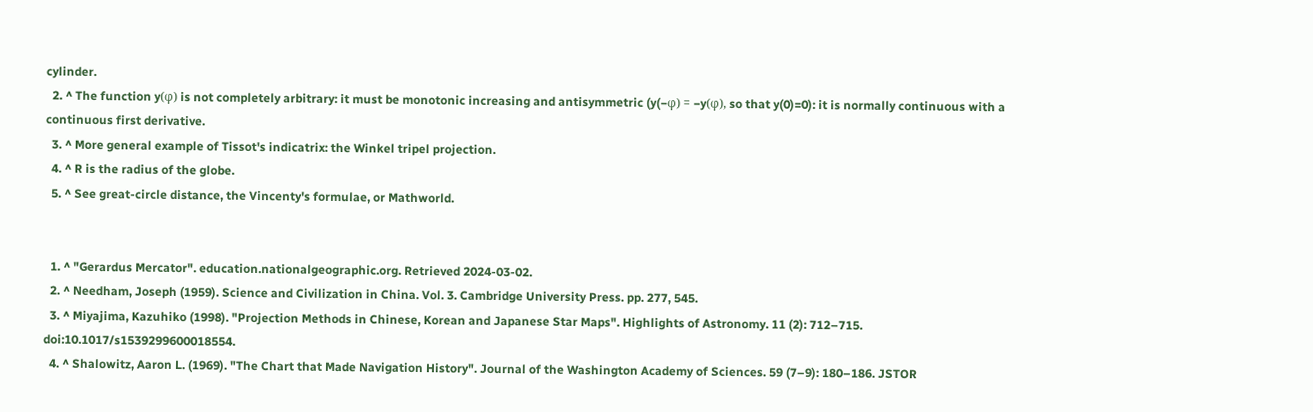cylinder.
  2. ^ The function y(φ) is not completely arbitrary: it must be monotonic increasing and antisymmetric (y(−φ) = −y(φ), so that y(0)=0): it is normally continuous with a continuous first derivative.
  3. ^ More general example of Tissot's indicatrix: the Winkel tripel projection.
  4. ^ R is the radius of the globe.
  5. ^ See great-circle distance, the Vincenty's formulae, or Mathworld.


  1. ^ "Gerardus Mercator". education.nationalgeographic.org. Retrieved 2024-03-02.
  2. ^ Needham, Joseph (1959). Science and Civilization in China. Vol. 3. Cambridge University Press. pp. 277, 545.
  3. ^ Miyajima, Kazuhiko (1998). "Projection Methods in Chinese, Korean and Japanese Star Maps". Highlights of Astronomy. 11 (2): 712–715. doi:10.1017/s1539299600018554.
  4. ^ Shalowitz, Aaron L. (1969). "The Chart that Made Navigation History". Journal of the Washington Academy of Sciences. 59 (7–9): 180–186. JSTOR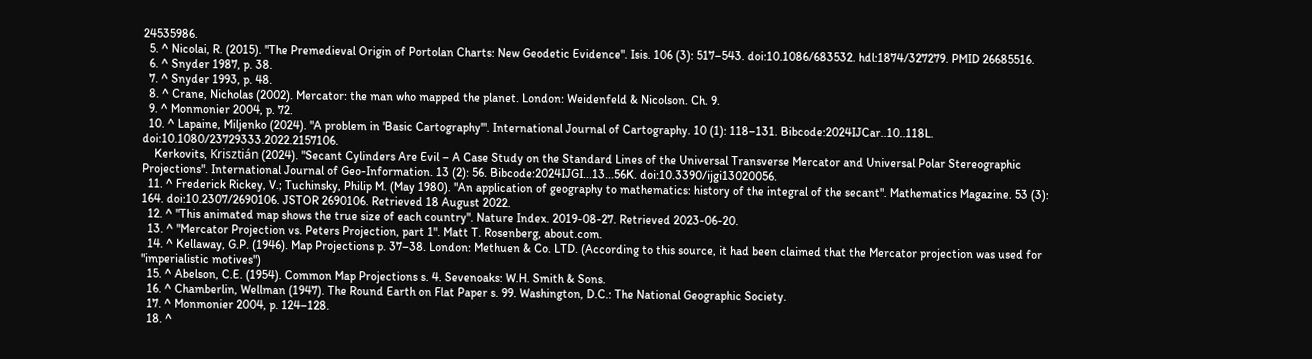24535986.
  5. ^ Nicolai, R. (2015). "The Premedieval Origin of Portolan Charts: New Geodetic Evidence". Isis. 106 (3): 517–543. doi:10.1086/683532. hdl:1874/327279. PMID 26685516.
  6. ^ Snyder 1987, p. 38.
  7. ^ Snyder 1993, p. 48.
  8. ^ Crane, Nicholas (2002). Mercator: the man who mapped the planet. London: Weidenfeld & Nicolson. Ch. 9.
  9. ^ Monmonier 2004, p. 72.
  10. ^ Lapaine, Miljenko (2024). "A problem in 'Basic Cartography'". International Journal of Cartography. 10 (1): 118–131. Bibcode:2024IJCar..10..118L. doi:10.1080/23729333.2022.2157106.
    Kerkovits, Krisztián (2024). "Secant Cylinders Are Evil – A Case Study on the Standard Lines of the Universal Transverse Mercator and Universal Polar Stereographic Projections". International Journal of Geo-Information. 13 (2): 56. Bibcode:2024IJGI...13...56K. doi:10.3390/ijgi13020056.
  11. ^ Frederick Rickey, V.; Tuchinsky, Philip M. (May 1980). "An application of geography to mathematics: history of the integral of the secant". Mathematics Magazine. 53 (3): 164. doi:10.2307/2690106. JSTOR 2690106. Retrieved 18 August 2022.
  12. ^ "This animated map shows the true size of each country". Nature Index. 2019-08-27. Retrieved 2023-06-20.
  13. ^ "Mercator Projection vs. Peters Projection, part 1". Matt T. Rosenberg, about.com.
  14. ^ Kellaway, G.P. (1946). Map Projections p. 37–38. London: Methuen & Co. LTD. (According to this source, it had been claimed that the Mercator projection was used for "imperialistic motives")
  15. ^ Abelson, C.E. (1954). Common Map Projections s. 4. Sevenoaks: W.H. Smith & Sons.
  16. ^ Chamberlin, Wellman (1947). The Round Earth on Flat Paper s. 99. Washington, D.C.: The National Geographic Society.
  17. ^ Monmonier 2004, p. 124–128.
  18. ^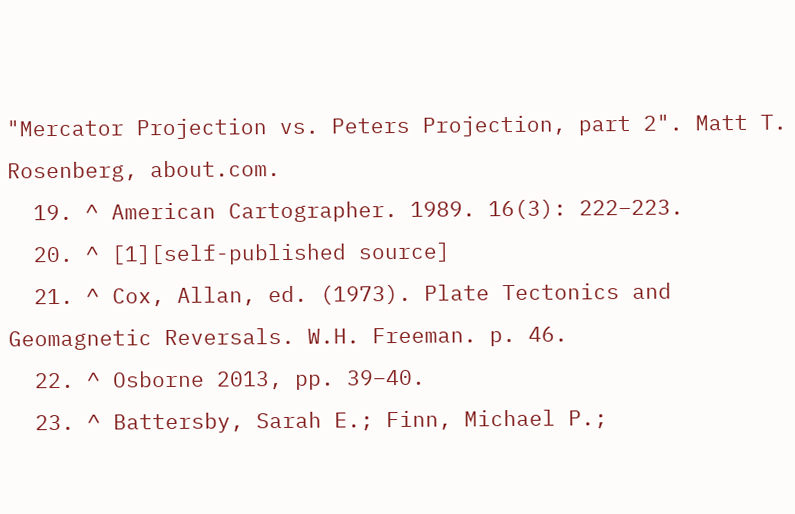"Mercator Projection vs. Peters Projection, part 2". Matt T. Rosenberg, about.com.
  19. ^ American Cartographer. 1989. 16(3): 222–223.
  20. ^ [1][self-published source]
  21. ^ Cox, Allan, ed. (1973). Plate Tectonics and Geomagnetic Reversals. W.H. Freeman. p. 46.
  22. ^ Osborne 2013, pp. 39–40.
  23. ^ Battersby, Sarah E.; Finn, Michael P.;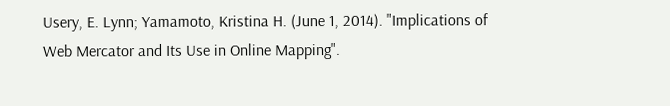Usery, E. Lynn; Yamamoto, Kristina H. (June 1, 2014). "Implications of Web Mercator and Its Use in Online Mapping".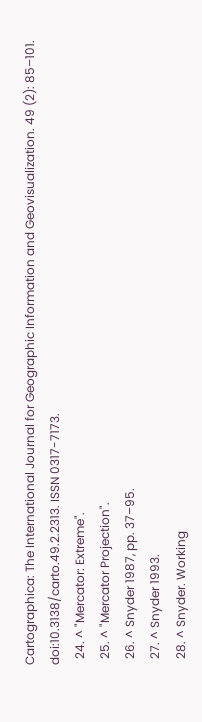Cartographica: The International Journal for Geographic Information and Geovisualization. 49 (2): 85–101. doi:10.3138/carto.49.2.2313. ISSN 0317-7173.
  24. ^ "Mercator: Extreme".
  25. ^ "Mercator Projection".
  26. ^ Snyder 1987, pp. 37–95.
  27. ^ Snyder 1993.
  28. ^ Snyder. Working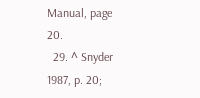Manual, page 20.
  29. ^ Snyder 1987, p. 20;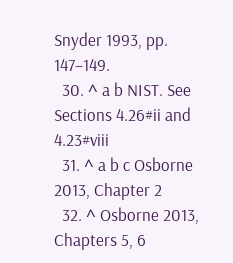Snyder 1993, pp. 147–149.
  30. ^ a b NIST. See Sections 4.26#ii and 4.23#viii
  31. ^ a b c Osborne 2013, Chapter 2
  32. ^ Osborne 2013, Chapters 5, 6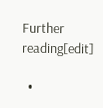Further reading[edit]

  •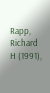Rapp, Richard H (1991),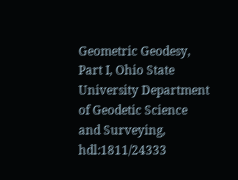Geometric Geodesy, Part I, Ohio State University Department of Geodetic Science and Surveying, hdl:1811/24333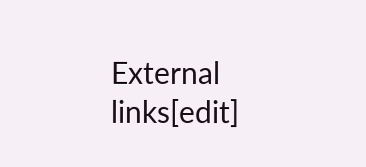External links[edit]